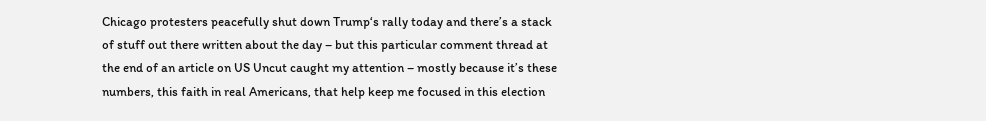Chicago protesters peacefully shut down Trump‘s rally today and there’s a stack of stuff out there written about the day – but this particular comment thread at the end of an article on US Uncut caught my attention – mostly because it’s these numbers, this faith in real Americans, that help keep me focused in this election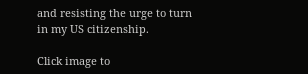and resisting the urge to turn in my US citizenship.

Click image to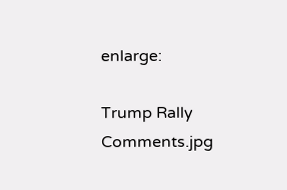enlarge:

Trump Rally Comments.jpg